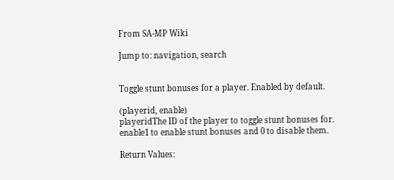From SA-MP Wiki

Jump to: navigation, search


Toggle stunt bonuses for a player. Enabled by default.

(playerid, enable)
playeridThe ID of the player to toggle stunt bonuses for.
enable1 to enable stunt bonuses and 0 to disable them.

Return Values: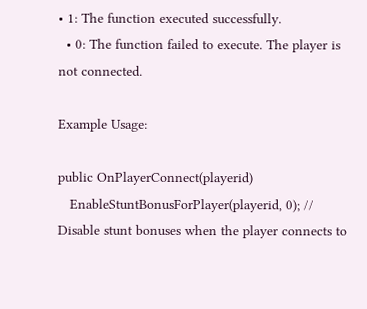• 1: The function executed successfully.
  • 0: The function failed to execute. The player is not connected.

Example Usage:

public OnPlayerConnect(playerid)
   EnableStuntBonusForPlayer(playerid, 0); // Disable stunt bonuses when the player connects to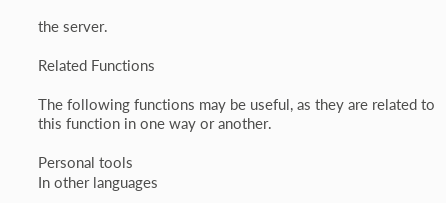the server.

Related Functions

The following functions may be useful, as they are related to this function in one way or another.

Personal tools
In other languages